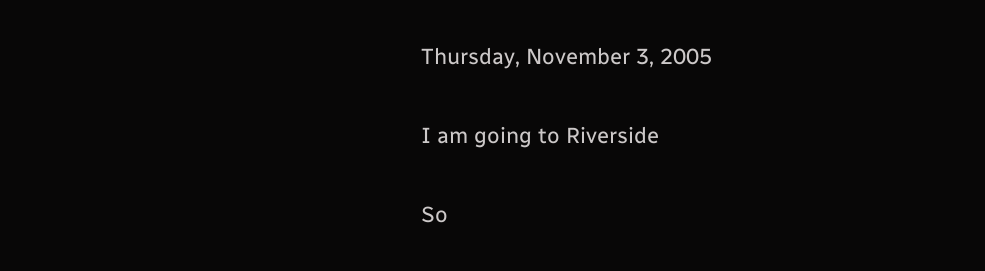Thursday, November 3, 2005

I am going to Riverside

So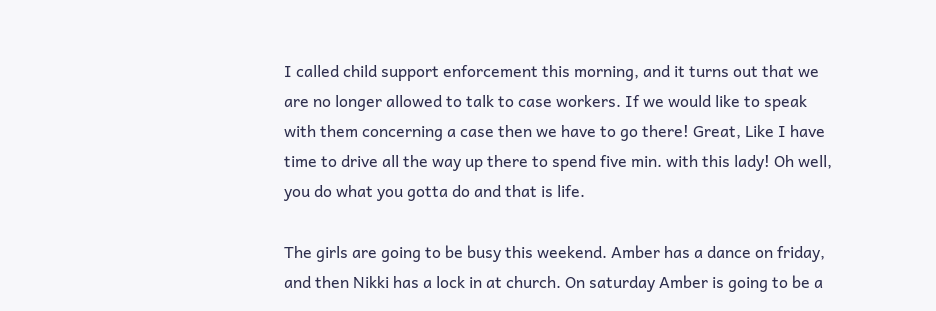I called child support enforcement this morning, and it turns out that we are no longer allowed to talk to case workers. If we would like to speak with them concerning a case then we have to go there! Great, Like I have time to drive all the way up there to spend five min. with this lady! Oh well, you do what you gotta do and that is life.

The girls are going to be busy this weekend. Amber has a dance on friday, and then Nikki has a lock in at church. On saturday Amber is going to be a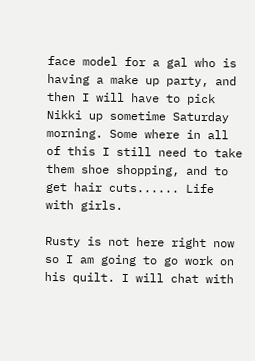face model for a gal who is having a make up party, and then I will have to pick Nikki up sometime Saturday morning. Some where in all of this I still need to take them shoe shopping, and to get hair cuts...... Life with girls.

Rusty is not here right now so I am going to go work on his quilt. I will chat with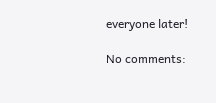everyone later!

No comments: